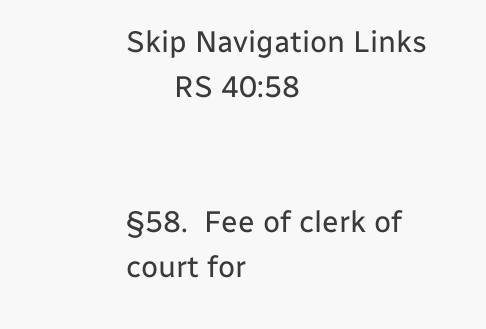Skip Navigation Links
      RS 40:58


§58.  Fee of clerk of court for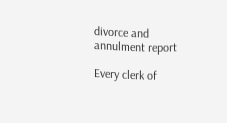divorce and annulment report

Every clerk of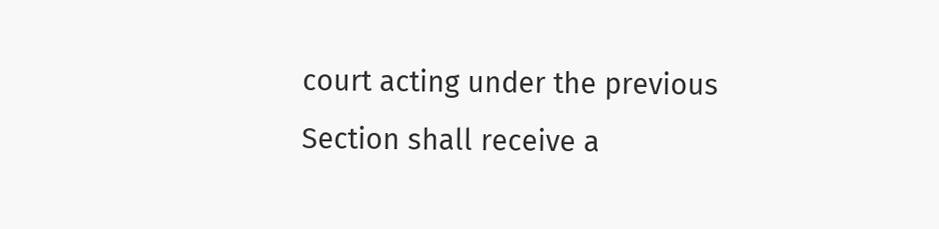court acting under the previous Section shall receive a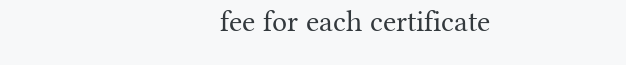fee for each certificate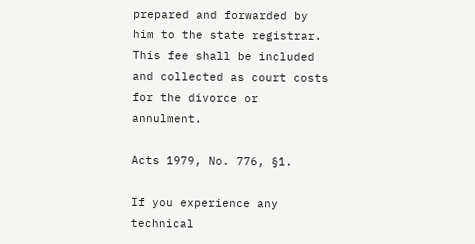prepared and forwarded by him to the state registrar.  This fee shall be included and collected as court costs for the divorce or annulment.

Acts 1979, No. 776, §1.

If you experience any technical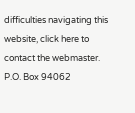difficulties navigating this website, click here to contact the webmaster.
P.O. Box 94062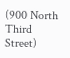(900 North Third Street)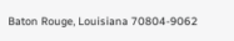Baton Rouge, Louisiana 70804-9062